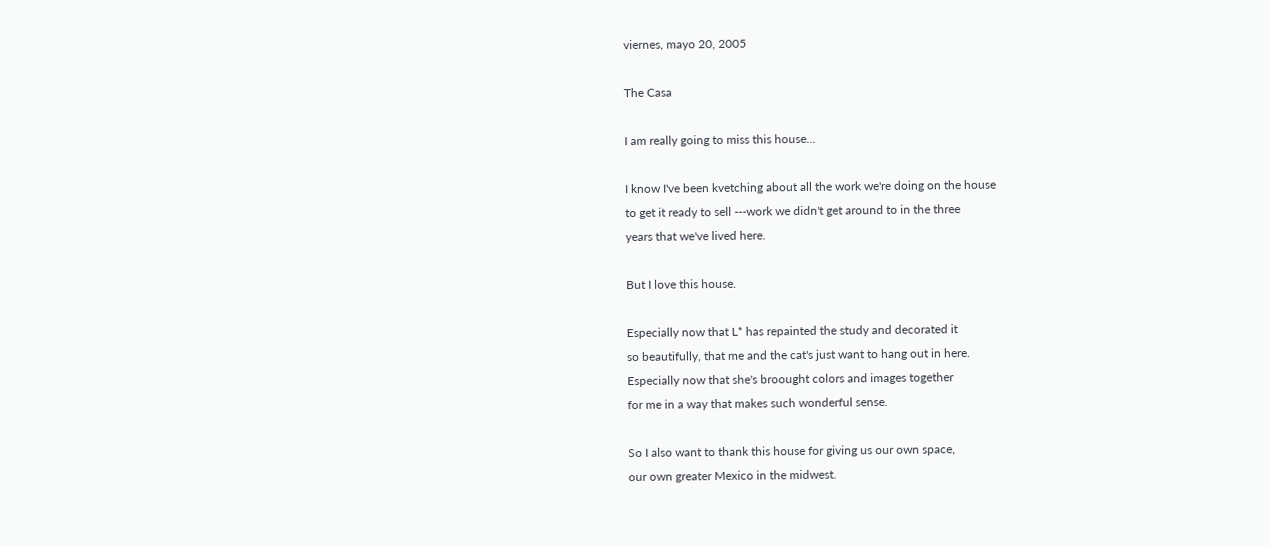viernes, mayo 20, 2005

The Casa

I am really going to miss this house...

I know I've been kvetching about all the work we're doing on the house
to get it ready to sell ---work we didn't get around to in the three
years that we've lived here.

But I love this house.

Especially now that L* has repainted the study and decorated it
so beautifully, that me and the cat's just want to hang out in here.
Especially now that she's broought colors and images together
for me in a way that makes such wonderful sense.

So I also want to thank this house for giving us our own space,
our own greater Mexico in the midwest.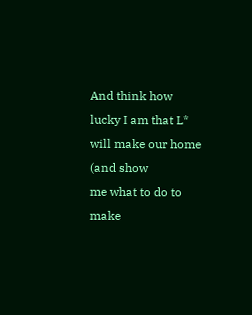And think how lucky I am that L* will make our home (and show
me what to do to make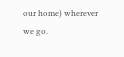our home) wherever we go.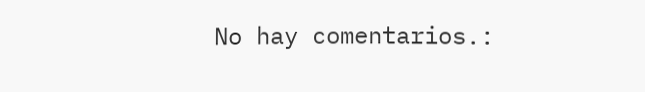No hay comentarios.: